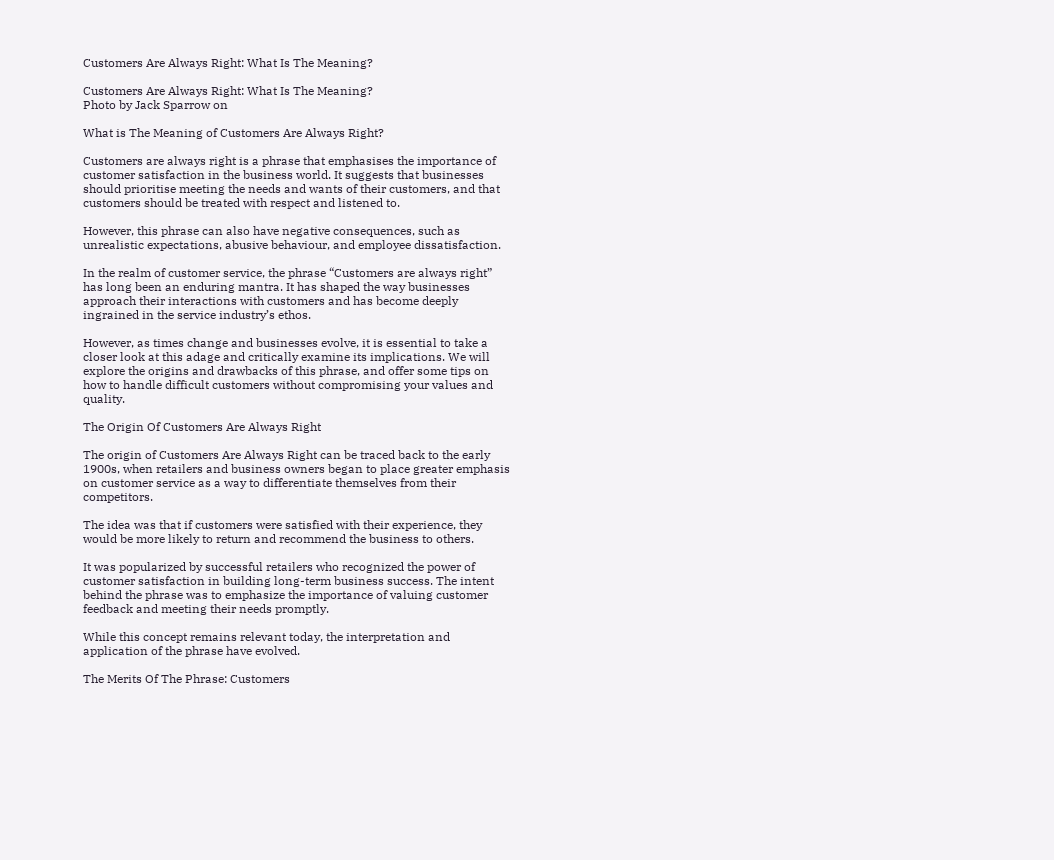Customers Are Always Right: What Is The Meaning?

Customers Are Always Right: What Is The Meaning?
Photo by Jack Sparrow on

What is The Meaning of Customers Are Always Right?

Customers are always right is a phrase that emphasises the importance of customer satisfaction in the business world. It suggests that businesses should prioritise meeting the needs and wants of their customers, and that customers should be treated with respect and listened to.

However, this phrase can also have negative consequences, such as unrealistic expectations, abusive behaviour, and employee dissatisfaction.

In the realm of customer service, the phrase “Customers are always right” has long been an enduring mantra. It has shaped the way businesses approach their interactions with customers and has become deeply ingrained in the service industry’s ethos.

However, as times change and businesses evolve, it is essential to take a closer look at this adage and critically examine its implications. We will explore the origins and drawbacks of this phrase, and offer some tips on how to handle difficult customers without compromising your values and quality.

The Origin Of Customers Are Always Right

The origin of Customers Are Always Right can be traced back to the early 1900s, when retailers and business owners began to place greater emphasis on customer service as a way to differentiate themselves from their competitors.

The idea was that if customers were satisfied with their experience, they would be more likely to return and recommend the business to others.

It was popularized by successful retailers who recognized the power of customer satisfaction in building long-term business success. The intent behind the phrase was to emphasize the importance of valuing customer feedback and meeting their needs promptly.

While this concept remains relevant today, the interpretation and application of the phrase have evolved.

The Merits Of The Phrase: Customers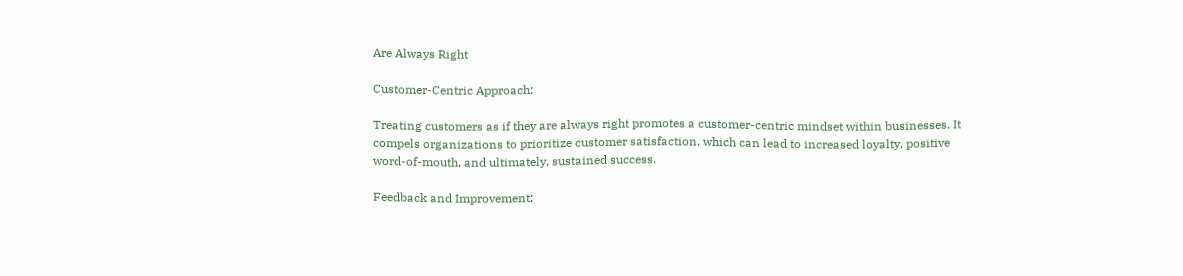Are Always Right

Customer-Centric Approach:

Treating customers as if they are always right promotes a customer-centric mindset within businesses. It compels organizations to prioritize customer satisfaction, which can lead to increased loyalty, positive word-of-mouth, and ultimately, sustained success.

Feedback and Improvement: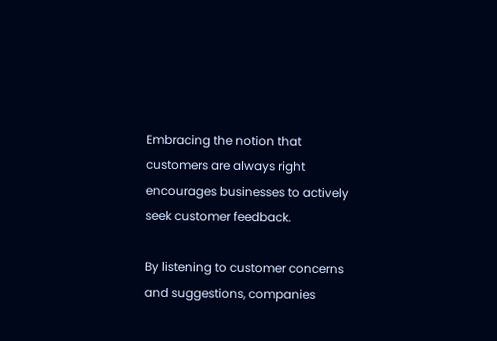Embracing the notion that customers are always right encourages businesses to actively seek customer feedback.

By listening to customer concerns and suggestions, companies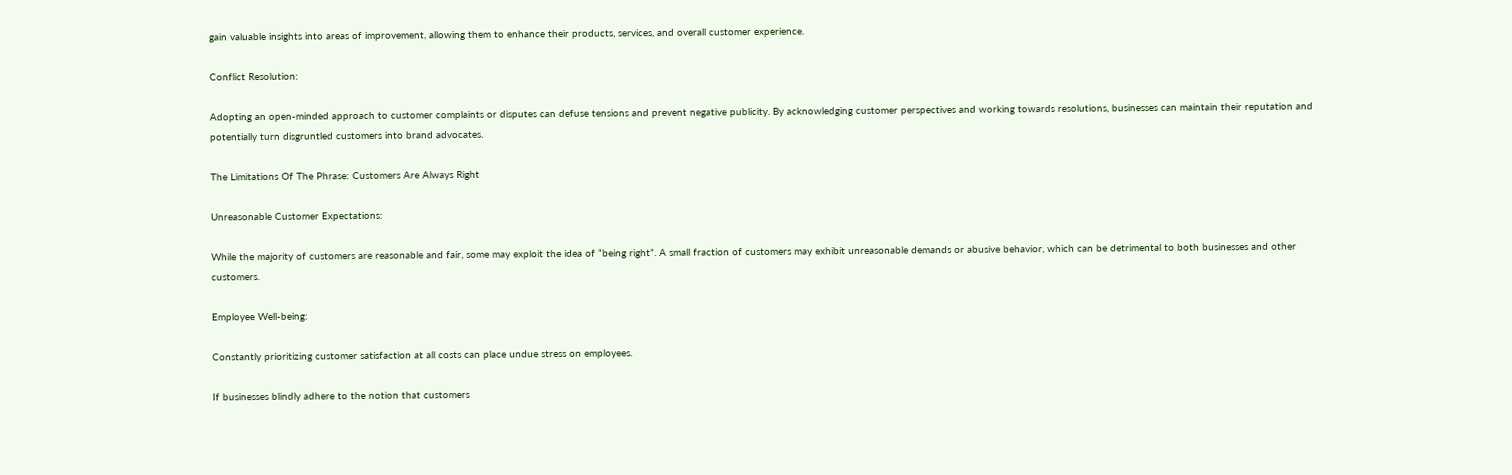gain valuable insights into areas of improvement, allowing them to enhance their products, services, and overall customer experience.

Conflict Resolution:

Adopting an open-minded approach to customer complaints or disputes can defuse tensions and prevent negative publicity. By acknowledging customer perspectives and working towards resolutions, businesses can maintain their reputation and potentially turn disgruntled customers into brand advocates.

The Limitations Of The Phrase: Customers Are Always Right

Unreasonable Customer Expectations:

While the majority of customers are reasonable and fair, some may exploit the idea of “being right”. A small fraction of customers may exhibit unreasonable demands or abusive behavior, which can be detrimental to both businesses and other customers.

Employee Well-being:

Constantly prioritizing customer satisfaction at all costs can place undue stress on employees.

If businesses blindly adhere to the notion that customers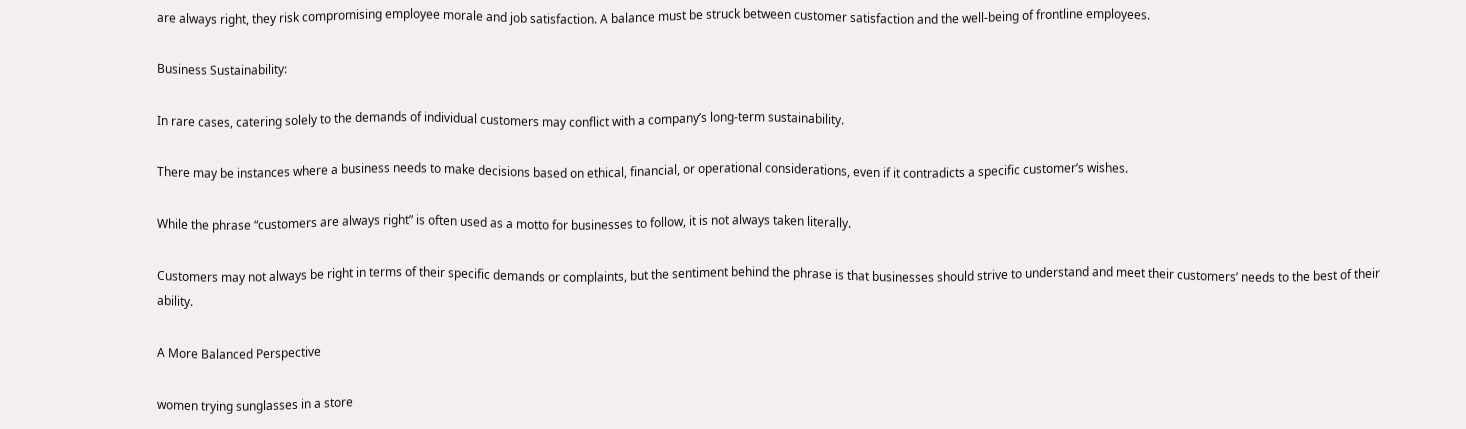are always right, they risk compromising employee morale and job satisfaction. A balance must be struck between customer satisfaction and the well-being of frontline employees.

Business Sustainability:

In rare cases, catering solely to the demands of individual customers may conflict with a company’s long-term sustainability.

There may be instances where a business needs to make decisions based on ethical, financial, or operational considerations, even if it contradicts a specific customer’s wishes.

While the phrase “customers are always right” is often used as a motto for businesses to follow, it is not always taken literally.

Customers may not always be right in terms of their specific demands or complaints, but the sentiment behind the phrase is that businesses should strive to understand and meet their customers’ needs to the best of their ability.

A More Balanced Perspective

women trying sunglasses in a store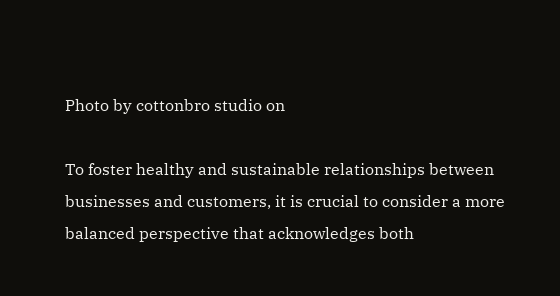Photo by cottonbro studio on

To foster healthy and sustainable relationships between businesses and customers, it is crucial to consider a more balanced perspective that acknowledges both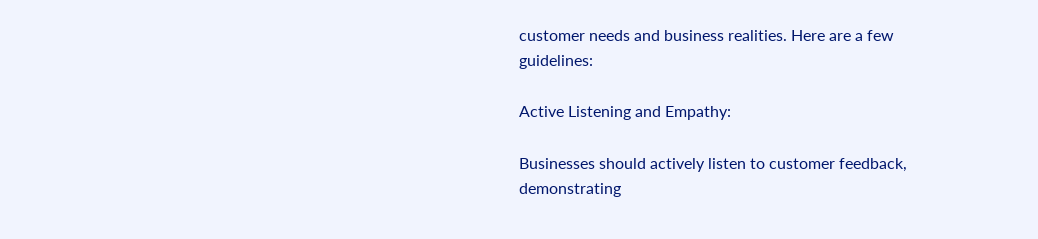customer needs and business realities. Here are a few guidelines:

Active Listening and Empathy:

Businesses should actively listen to customer feedback, demonstrating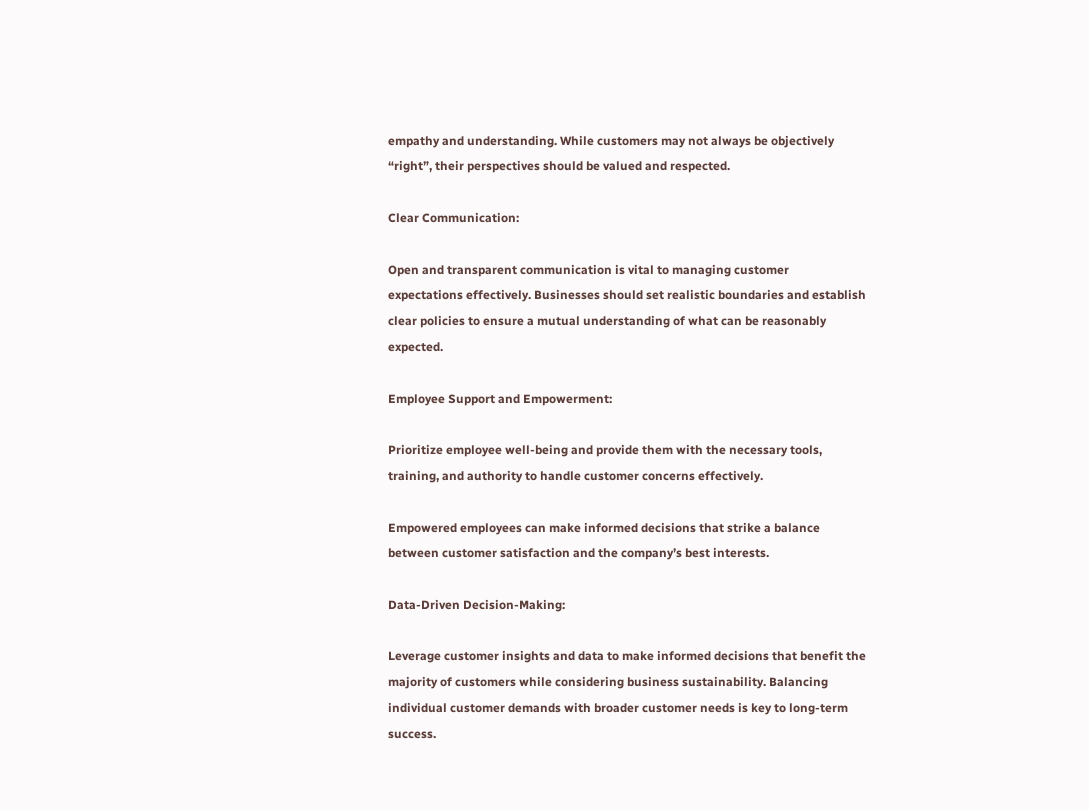empathy and understanding. While customers may not always be objectively “right”, their perspectives should be valued and respected.

Clear Communication:

Open and transparent communication is vital to managing customer expectations effectively. Businesses should set realistic boundaries and establish clear policies to ensure a mutual understanding of what can be reasonably expected.

Employee Support and Empowerment:

Prioritize employee well-being and provide them with the necessary tools, training, and authority to handle customer concerns effectively.

Empowered employees can make informed decisions that strike a balance between customer satisfaction and the company’s best interests.

Data-Driven Decision-Making:

Leverage customer insights and data to make informed decisions that benefit the majority of customers while considering business sustainability. Balancing individual customer demands with broader customer needs is key to long-term success.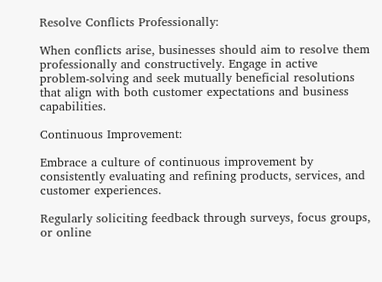Resolve Conflicts Professionally:

When conflicts arise, businesses should aim to resolve them professionally and constructively. Engage in active problem-solving and seek mutually beneficial resolutions that align with both customer expectations and business capabilities.

Continuous Improvement:

Embrace a culture of continuous improvement by consistently evaluating and refining products, services, and customer experiences.

Regularly soliciting feedback through surveys, focus groups, or online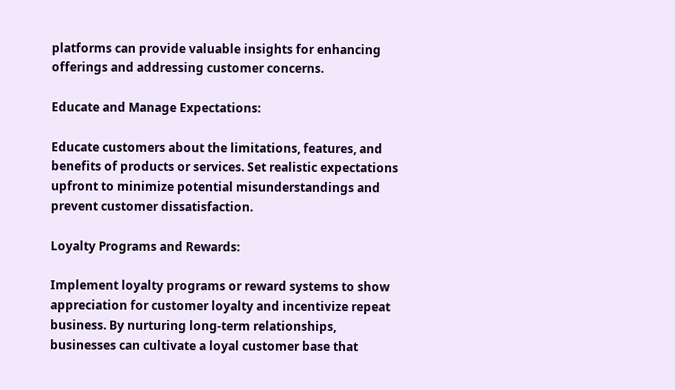platforms can provide valuable insights for enhancing offerings and addressing customer concerns.

Educate and Manage Expectations:

Educate customers about the limitations, features, and benefits of products or services. Set realistic expectations upfront to minimize potential misunderstandings and prevent customer dissatisfaction.

Loyalty Programs and Rewards:

Implement loyalty programs or reward systems to show appreciation for customer loyalty and incentivize repeat business. By nurturing long-term relationships, businesses can cultivate a loyal customer base that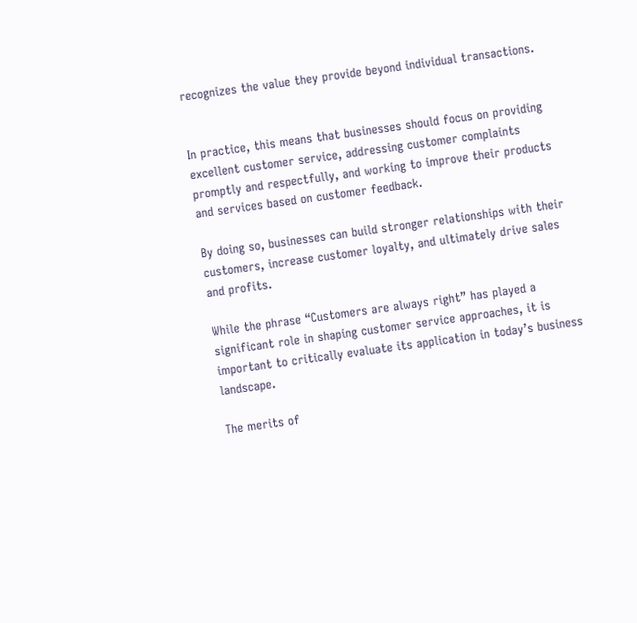recognizes the value they provide beyond individual transactions.


In practice, this means that businesses should focus on providing excellent customer service, addressing customer complaints promptly and respectfully, and working to improve their products and services based on customer feedback.

By doing so, businesses can build stronger relationships with their customers, increase customer loyalty, and ultimately drive sales and profits.

While the phrase “Customers are always right” has played a significant role in shaping customer service approaches, it is important to critically evaluate its application in today’s business landscape.

The merits of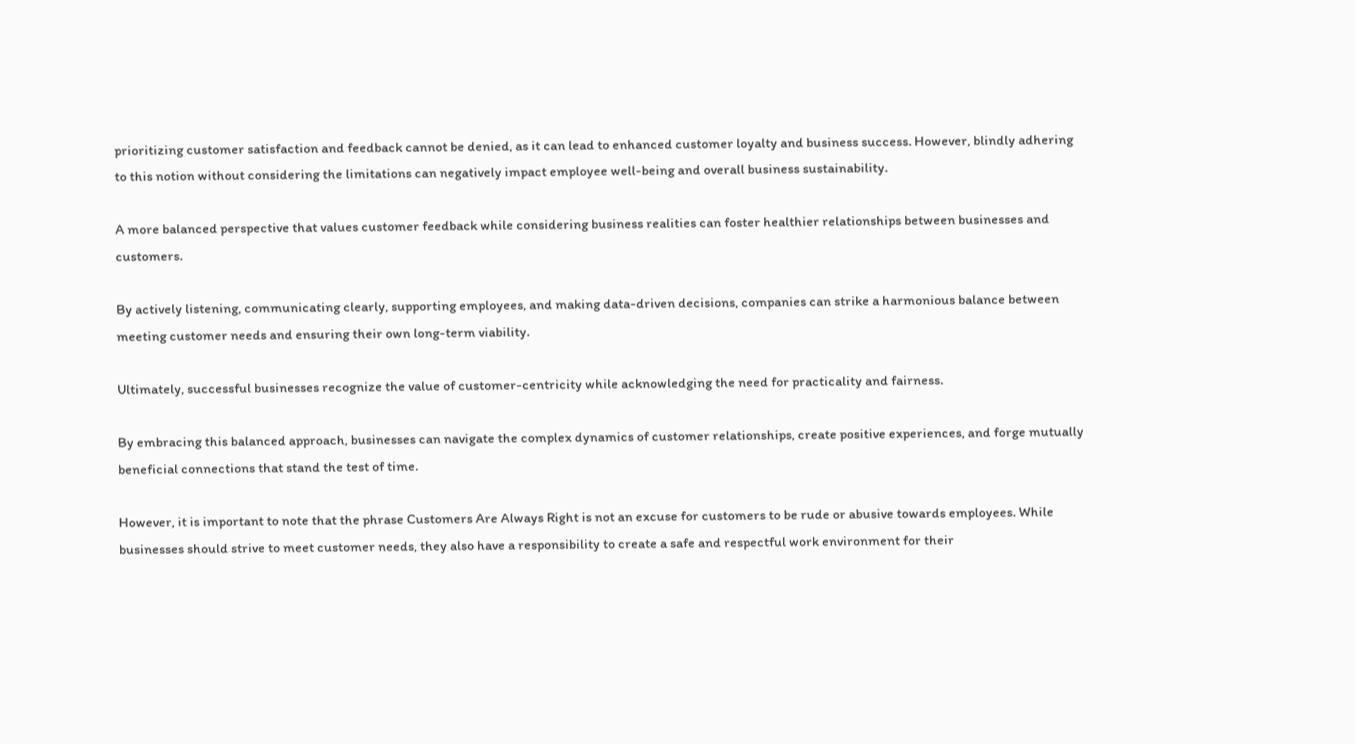prioritizing customer satisfaction and feedback cannot be denied, as it can lead to enhanced customer loyalty and business success. However, blindly adhering to this notion without considering the limitations can negatively impact employee well-being and overall business sustainability.

A more balanced perspective that values customer feedback while considering business realities can foster healthier relationships between businesses and customers.

By actively listening, communicating clearly, supporting employees, and making data-driven decisions, companies can strike a harmonious balance between meeting customer needs and ensuring their own long-term viability.

Ultimately, successful businesses recognize the value of customer-centricity while acknowledging the need for practicality and fairness.

By embracing this balanced approach, businesses can navigate the complex dynamics of customer relationships, create positive experiences, and forge mutually beneficial connections that stand the test of time.

However, it is important to note that the phrase Customers Are Always Right is not an excuse for customers to be rude or abusive towards employees. While businesses should strive to meet customer needs, they also have a responsibility to create a safe and respectful work environment for their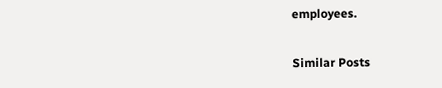employees.

Similar Posts